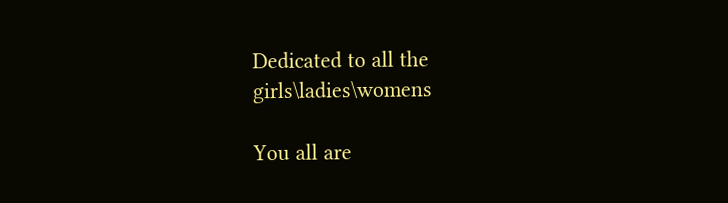Dedicated to all the girls\ladies\womens

You all are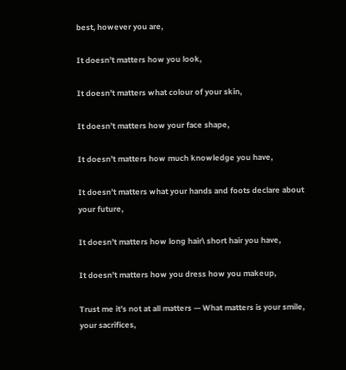best, however you are,

It doesn’t matters how you look,

It doesn’t matters what colour of your skin,

It doesn’t matters how your face shape,

It doesn’t matters how much knowledge you have,

It doesn’t matters what your hands and foots declare about your future,

It doesn’t matters how long hair\ short hair you have,

It doesn’t matters how you dress how you makeup,

Trust me it’s not at all matters — What matters is your smile, your sacrifices,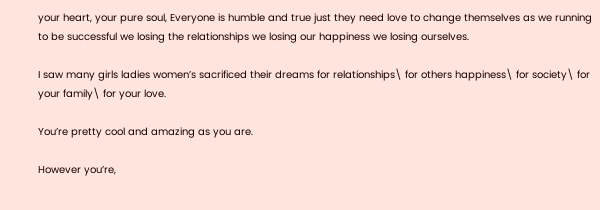your heart, your pure soul, Everyone is humble and true just they need love to change themselves as we running to be successful we losing the relationships we losing our happiness we losing ourselves.

I saw many girls ladies women’s sacrificed their dreams for relationships\ for others happiness\ for society\ for your family\ for your love.

You’re pretty cool and amazing as you are.

However you’re,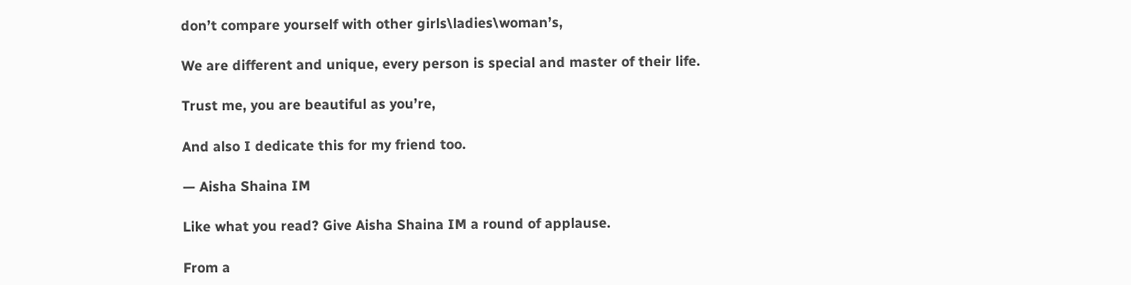don’t compare yourself with other girls\ladies\woman’s,

We are different and unique, every person is special and master of their life.

Trust me, you are beautiful as you’re,

And also I dedicate this for my friend too.

— Aisha Shaina IM

Like what you read? Give Aisha Shaina IM a round of applause.

From a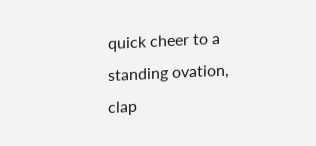quick cheer to a standing ovation, clap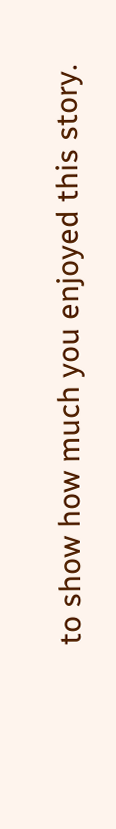to show how much you enjoyed this story.